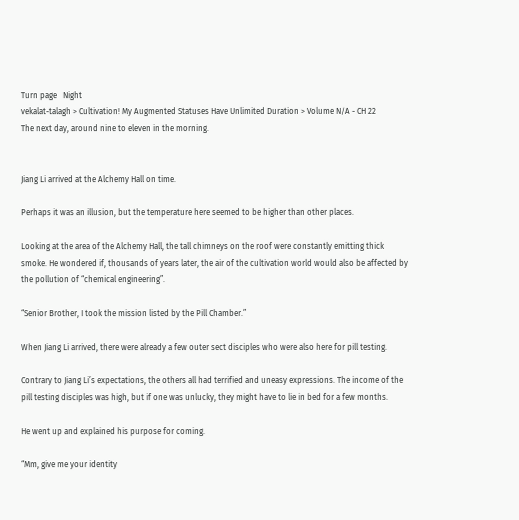Turn page   Night
vekalat-talagh > Cultivation! My Augmented Statuses Have Unlimited Duration > Volume N/A - CH 22
The next day, around nine to eleven in the morning.


Jiang Li arrived at the Alchemy Hall on time.

Perhaps it was an illusion, but the temperature here seemed to be higher than other places.

Looking at the area of the Alchemy Hall, the tall chimneys on the roof were constantly emitting thick smoke. He wondered if, thousands of years later, the air of the cultivation world would also be affected by the pollution of “chemical engineering”.

“Senior Brother, I took the mission listed by the Pill Chamber.”

When Jiang Li arrived, there were already a few outer sect disciples who were also here for pill testing.

Contrary to Jiang Li’s expectations, the others all had terrified and uneasy expressions. The income of the pill testing disciples was high, but if one was unlucky, they might have to lie in bed for a few months.

He went up and explained his purpose for coming.

“Mm, give me your identity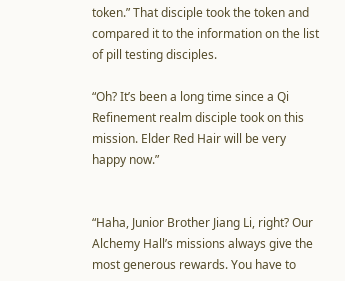token.” That disciple took the token and compared it to the information on the list of pill testing disciples.

“Oh? It’s been a long time since a Qi Refinement realm disciple took on this mission. Elder Red Hair will be very happy now.”


“Haha, Junior Brother Jiang Li, right? Our Alchemy Hall’s missions always give the most generous rewards. You have to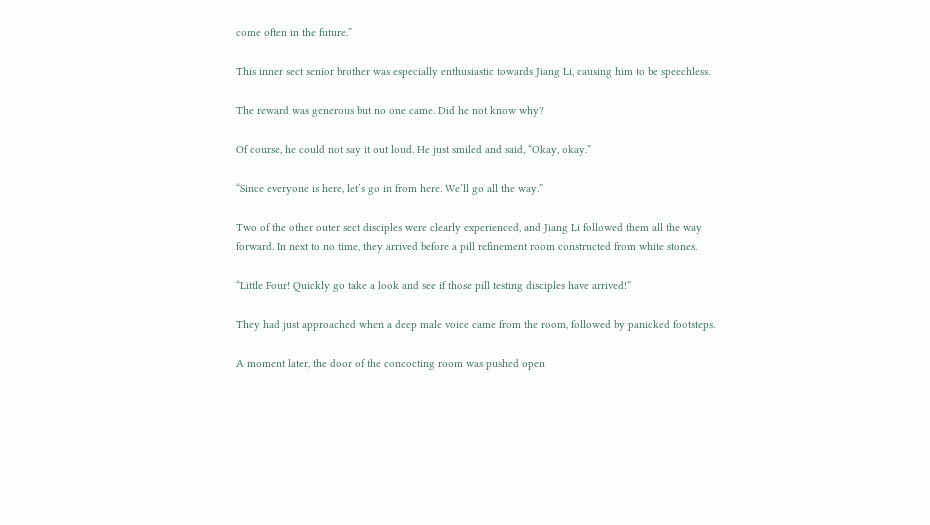come often in the future.”

This inner sect senior brother was especially enthusiastic towards Jiang Li, causing him to be speechless.

The reward was generous but no one came. Did he not know why?

Of course, he could not say it out loud. He just smiled and said, “Okay, okay.”

“Since everyone is here, let’s go in from here. We’ll go all the way.”

Two of the other outer sect disciples were clearly experienced, and Jiang Li followed them all the way forward. In next to no time, they arrived before a pill refinement room constructed from white stones.

“Little Four! Quickly go take a look and see if those pill testing disciples have arrived!”

They had just approached when a deep male voice came from the room, followed by panicked footsteps.

A moment later, the door of the concocting room was pushed open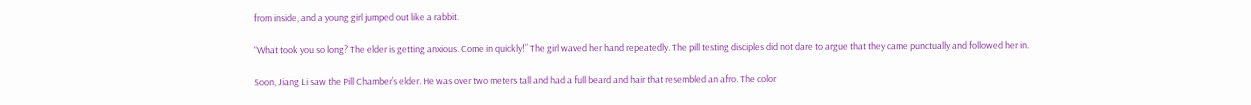from inside, and a young girl jumped out like a rabbit.

“What took you so long? The elder is getting anxious. Come in quickly!” The girl waved her hand repeatedly. The pill testing disciples did not dare to argue that they came punctually and followed her in.

Soon, Jiang Li saw the Pill Chamber’s elder. He was over two meters tall and had a full beard and hair that resembled an afro. The color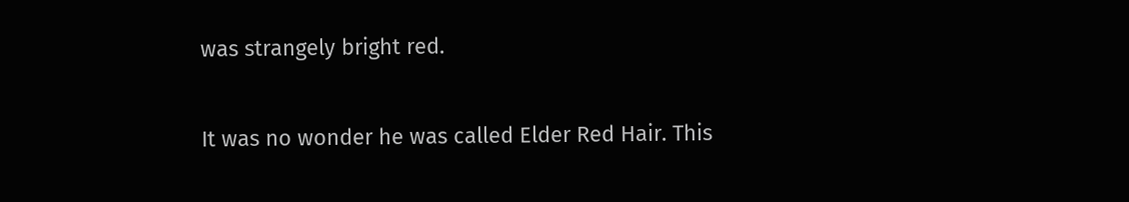was strangely bright red.

It was no wonder he was called Elder Red Hair. This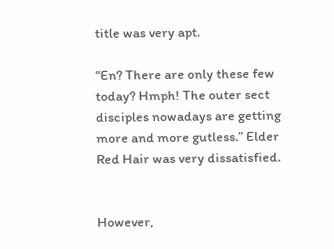title was very apt.

“En? There are only these few today? Hmph! The outer sect disciples nowadays are getting more and more gutless.” Elder Red Hair was very dissatisfied.


However,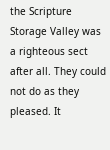the Scripture Storage Valley was a righteous sect after all. They could not do as they pleased. It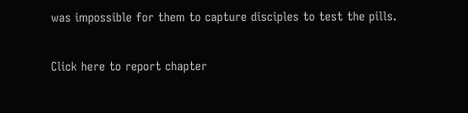was impossible for them to capture disciples to test the pills.

Click here to report chapter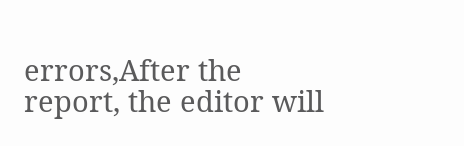errors,After the report, the editor will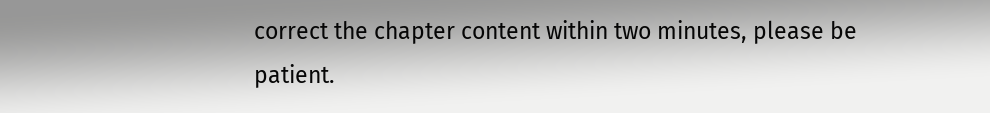correct the chapter content within two minutes, please be patient.